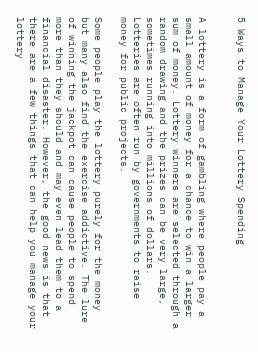5 Ways to Manage Your Lottery Spending


A lottery is a form of gambling where people pay a small amount of money for a chance to win a larger sum of money. Lottery winners are selected through a random drawing and the prizes can be very large, sometimes running into millions of dollars. Lotteries are often run by governments to raise money for public projects.

Some people play the lottery purely for the money but many also find the exercise addictive. The lure of winning the jackpot can cause people to spend more than they should and may even lead them to a financial disaster. However, the good news is that there are a few things that can help you manage your lottery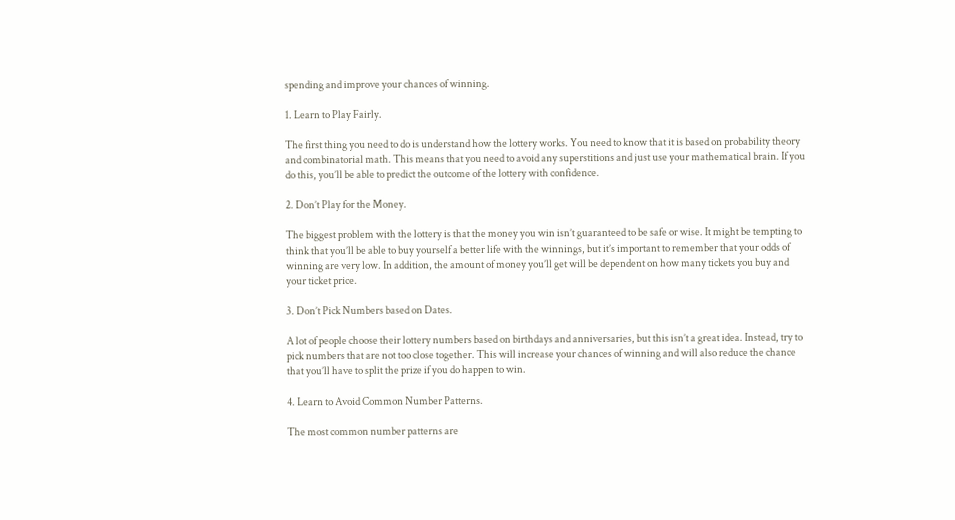spending and improve your chances of winning.

1. Learn to Play Fairly.

The first thing you need to do is understand how the lottery works. You need to know that it is based on probability theory and combinatorial math. This means that you need to avoid any superstitions and just use your mathematical brain. If you do this, you’ll be able to predict the outcome of the lottery with confidence.

2. Don’t Play for the Money.

The biggest problem with the lottery is that the money you win isn’t guaranteed to be safe or wise. It might be tempting to think that you’ll be able to buy yourself a better life with the winnings, but it’s important to remember that your odds of winning are very low. In addition, the amount of money you’ll get will be dependent on how many tickets you buy and your ticket price.

3. Don’t Pick Numbers based on Dates.

A lot of people choose their lottery numbers based on birthdays and anniversaries, but this isn’t a great idea. Instead, try to pick numbers that are not too close together. This will increase your chances of winning and will also reduce the chance that you’ll have to split the prize if you do happen to win.

4. Learn to Avoid Common Number Patterns.

The most common number patterns are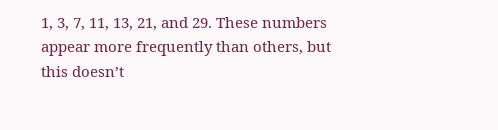1, 3, 7, 11, 13, 21, and 29. These numbers appear more frequently than others, but this doesn’t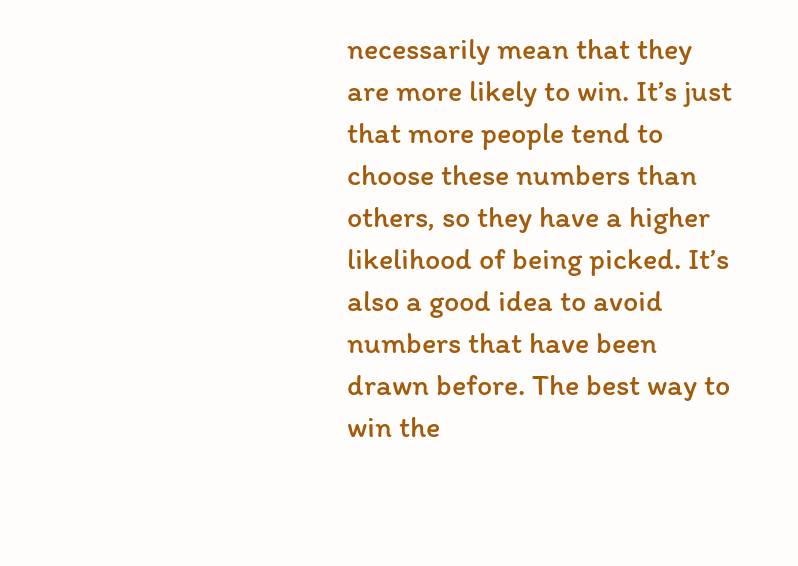necessarily mean that they are more likely to win. It’s just that more people tend to choose these numbers than others, so they have a higher likelihood of being picked. It’s also a good idea to avoid numbers that have been drawn before. The best way to win the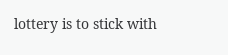lottery is to stick with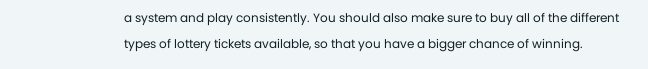a system and play consistently. You should also make sure to buy all of the different types of lottery tickets available, so that you have a bigger chance of winning.